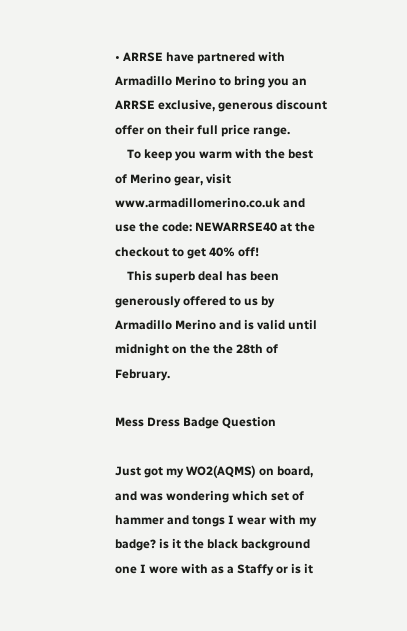• ARRSE have partnered with Armadillo Merino to bring you an ARRSE exclusive, generous discount offer on their full price range.
    To keep you warm with the best of Merino gear, visit www.armadillomerino.co.uk and use the code: NEWARRSE40 at the checkout to get 40% off!
    This superb deal has been generously offered to us by Armadillo Merino and is valid until midnight on the the 28th of February.

Mess Dress Badge Question

Just got my WO2(AQMS) on board, and was wondering which set of hammer and tongs I wear with my badge? is it the black background one I wore with as a Staffy or is it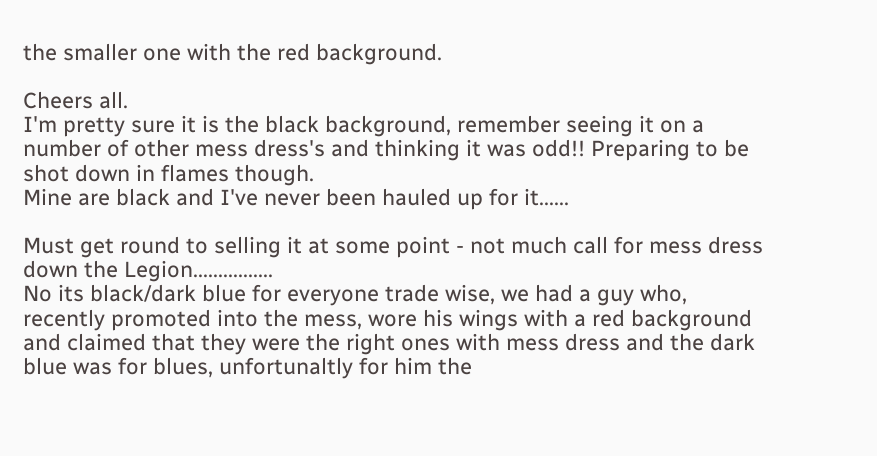the smaller one with the red background.

Cheers all.
I'm pretty sure it is the black background, remember seeing it on a number of other mess dress's and thinking it was odd!! Preparing to be shot down in flames though.
Mine are black and I've never been hauled up for it......

Must get round to selling it at some point - not much call for mess dress down the Legion................
No its black/dark blue for everyone trade wise, we had a guy who, recently promoted into the mess, wore his wings with a red background and claimed that they were the right ones with mess dress and the dark blue was for blues, unfortunaltly for him the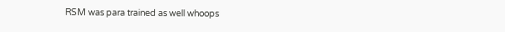RSM was para trained as well whoops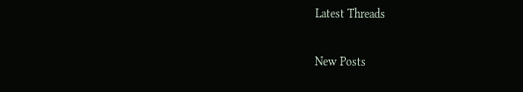Latest Threads

New Posts